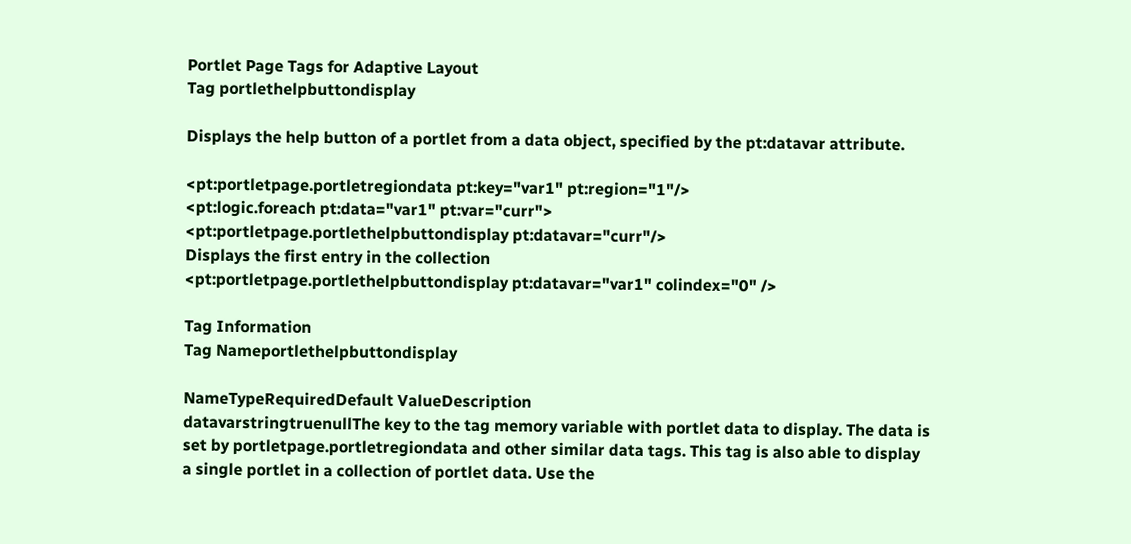Portlet Page Tags for Adaptive Layout
Tag portlethelpbuttondisplay

Displays the help button of a portlet from a data object, specified by the pt:datavar attribute.

<pt:portletpage.portletregiondata pt:key="var1" pt:region="1"/>
<pt:logic.foreach pt:data="var1" pt:var="curr">
<pt:portletpage.portlethelpbuttondisplay pt:datavar="curr"/>
Displays the first entry in the collection
<pt:portletpage.portlethelpbuttondisplay pt:datavar="var1" colindex="0" />

Tag Information
Tag Nameportlethelpbuttondisplay

NameTypeRequiredDefault ValueDescription
datavarstringtruenullThe key to the tag memory variable with portlet data to display. The data is set by portletpage.portletregiondata and other similar data tags. This tag is also able to display a single portlet in a collection of portlet data. Use the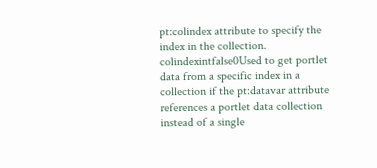pt:colindex attribute to specify the index in the collection.
colindexintfalse0Used to get portlet data from a specific index in a collection if the pt:datavar attribute references a portlet data collection instead of a single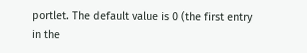portlet. The default value is 0 (the first entry in the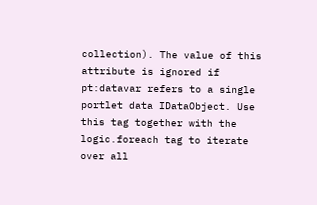collection). The value of this attribute is ignored if pt:datavar refers to a single portlet data IDataObject. Use this tag together with the logic.foreach tag to iterate over all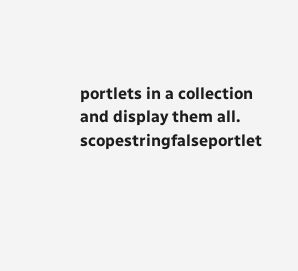portlets in a collection and display them all.
scopestringfalseportlet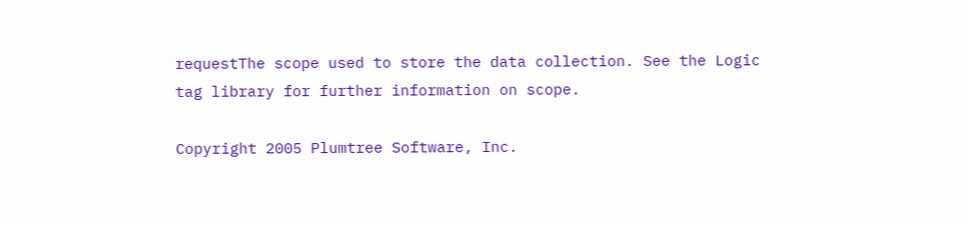requestThe scope used to store the data collection. See the Logic tag library for further information on scope.

Copyright 2005 Plumtree Software, Inc.